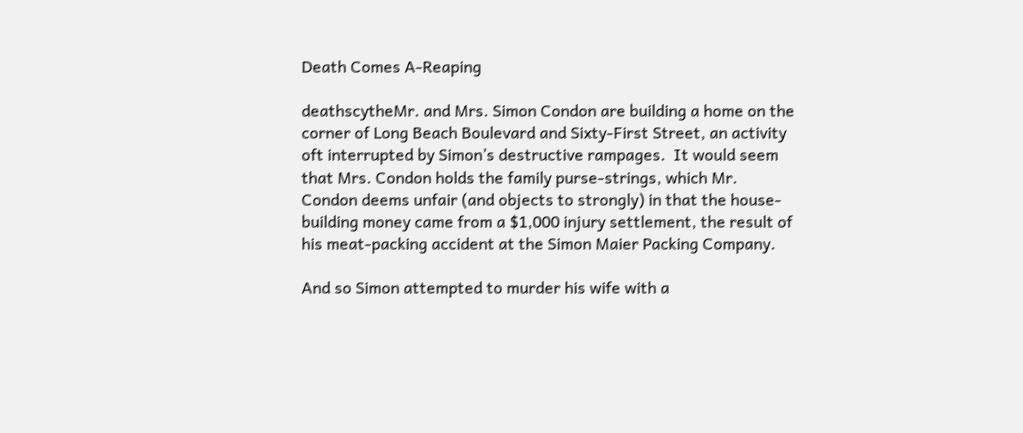Death Comes A-Reaping

deathscytheMr. and Mrs. Simon Condon are building a home on the corner of Long Beach Boulevard and Sixty-First Street, an activity oft interrupted by Simon’s destructive rampages.  It would seem that Mrs. Condon holds the family purse-strings, which Mr. Condon deems unfair (and objects to strongly) in that the house-building money came from a $1,000 injury settlement, the result of his meat-packing accident at the Simon Maier Packing Company.

And so Simon attempted to murder his wife with a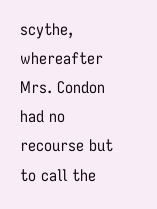scythe, whereafter Mrs. Condon had no recourse but to call the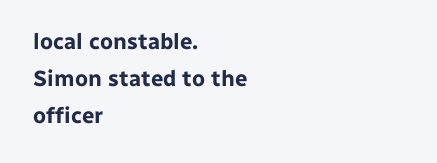local constable.  Simon stated to the officer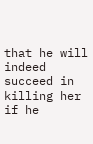that he will indeed succeed in killing her if he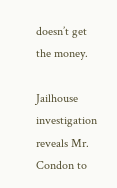doesn’t get the money.

Jailhouse investigation reveals Mr. Condon to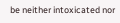be neither intoxicated nor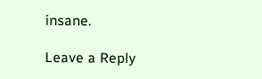insane.

Leave a Reply